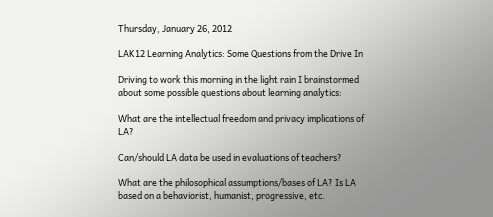Thursday, January 26, 2012

LAK12 Learning Analytics: Some Questions from the Drive In

Driving to work this morning in the light rain I brainstormed about some possible questions about learning analytics:

What are the intellectual freedom and privacy implications of LA?

Can/should LA data be used in evaluations of teachers?

What are the philosophical assumptions/bases of LA? Is LA based on a behaviorist, humanist, progressive, etc.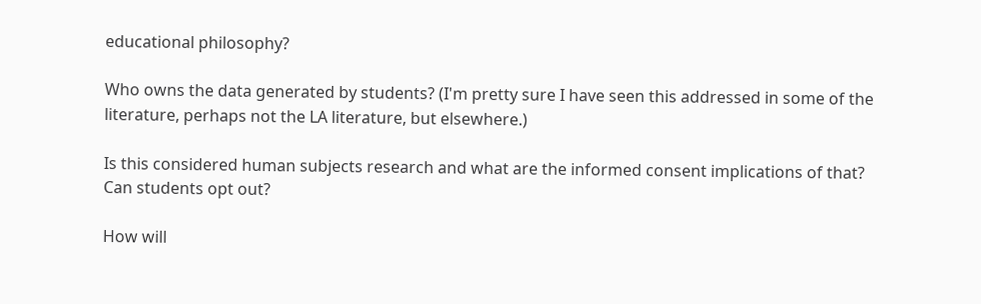educational philosophy?

Who owns the data generated by students? (I'm pretty sure I have seen this addressed in some of the literature, perhaps not the LA literature, but elsewhere.)

Is this considered human subjects research and what are the informed consent implications of that? Can students opt out?

How will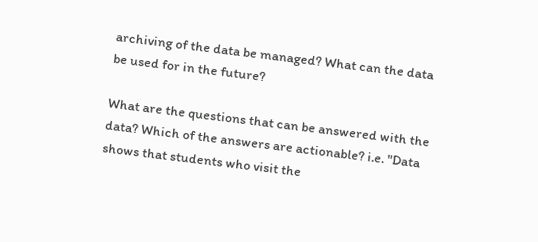archiving of the data be managed? What can the data be used for in the future?

What are the questions that can be answered with the data? Which of the answers are actionable? i.e. "Data shows that students who visit the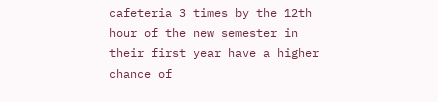cafeteria 3 times by the 12th hour of the new semester in their first year have a higher chance of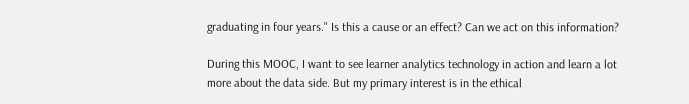graduating in four years." Is this a cause or an effect? Can we act on this information?

During this MOOC, I want to see learner analytics technology in action and learn a lot more about the data side. But my primary interest is in the ethical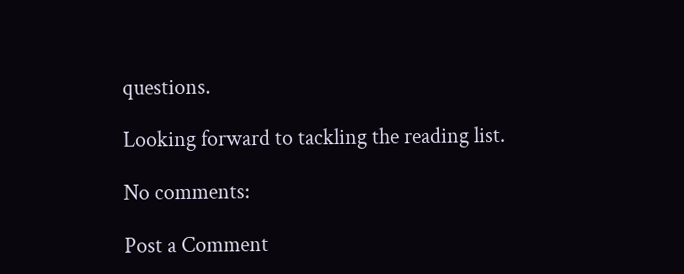questions.

Looking forward to tackling the reading list.

No comments:

Post a Comment